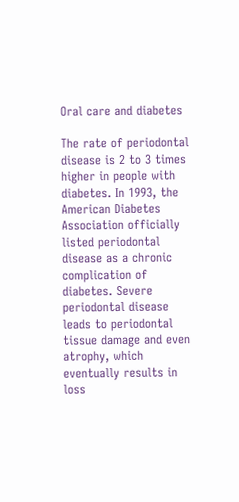Oral care and diabetes

The rate of periodontal disease is 2 to 3 times higher in people with diabetes. In 1993, the American Diabetes Association officially listed periodontal disease as a chronic complication of diabetes. Severe periodontal disease leads to periodontal tissue damage and even atrophy, which eventually results in loss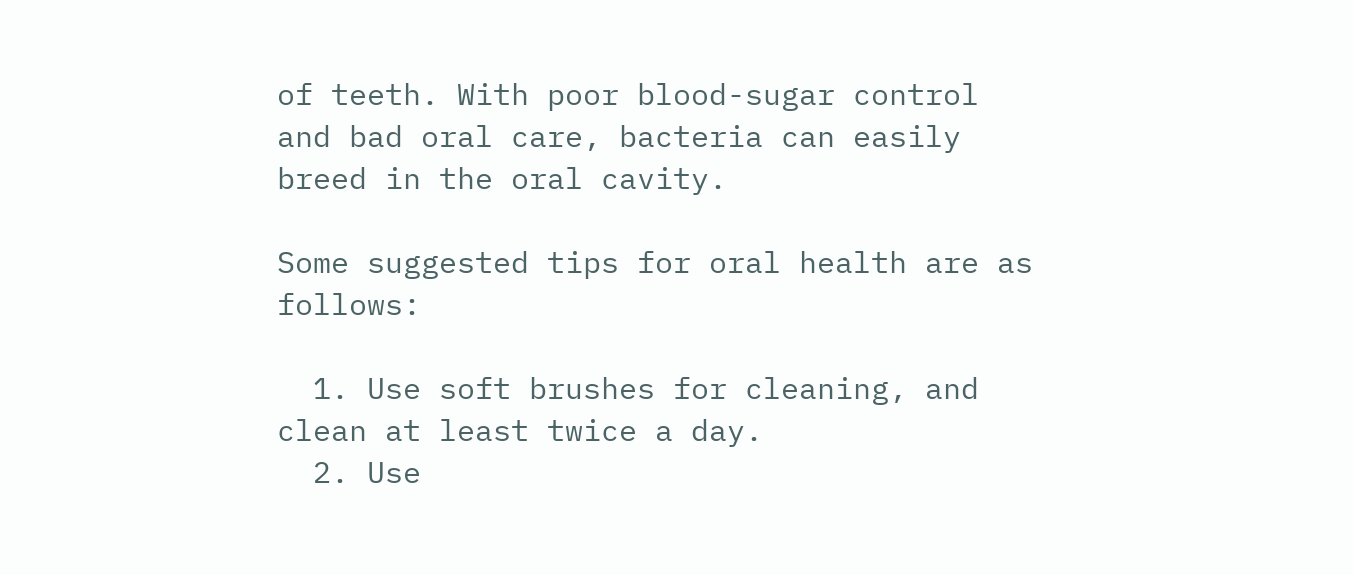of teeth. With poor blood-sugar control and bad oral care, bacteria can easily breed in the oral cavity.

Some suggested tips for oral health are as follows:

  1. Use soft brushes for cleaning, and clean at least twice a day.
  2. Use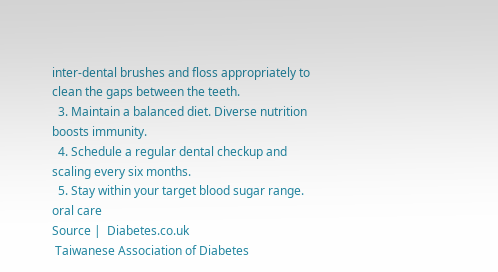inter-dental brushes and floss appropriately to clean the gaps between the teeth.
  3. Maintain a balanced diet. Diverse nutrition boosts immunity.
  4. Schedule a regular dental checkup and scaling every six months.
  5. Stay within your target blood sugar range.
oral care
Source |  Diabetes.co.uk
 Taiwanese Association of Diabetes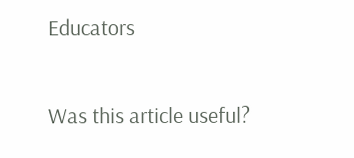Educators

Was this article useful?